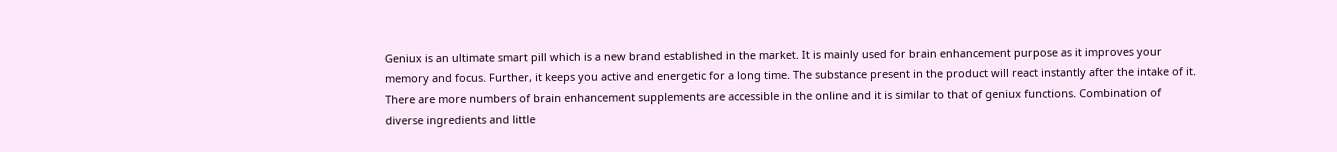Geniux is an ultimate smart pill which is a new brand established in the market. It is mainly used for brain enhancement purpose as it improves your memory and focus. Further, it keeps you active and energetic for a long time. The substance present in the product will react instantly after the intake of it. There are more numbers of brain enhancement supplements are accessible in the online and it is similar to that of geniux functions. Combination of diverse ingredients and little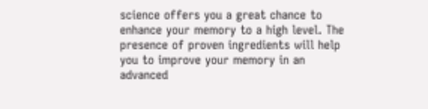science offers you a great chance to enhance your memory to a high level. The presence of proven ingredients will help you to improve your memory in an advanced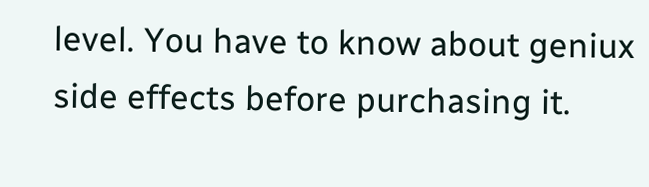level. You have to know about geniux side effects before purchasing it.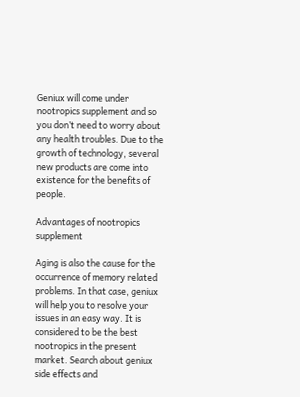Geniux will come under nootropics supplement and so you don’t need to worry about any health troubles. Due to the growth of technology, several new products are come into existence for the benefits of people.

Advantages of nootropics supplement

Aging is also the cause for the occurrence of memory related problems. In that case, geniux will help you to resolve your issues in an easy way. It is considered to be the best nootropics in the present market. Search about geniux side effects and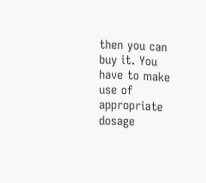then you can buy it. You have to make use of appropriate dosage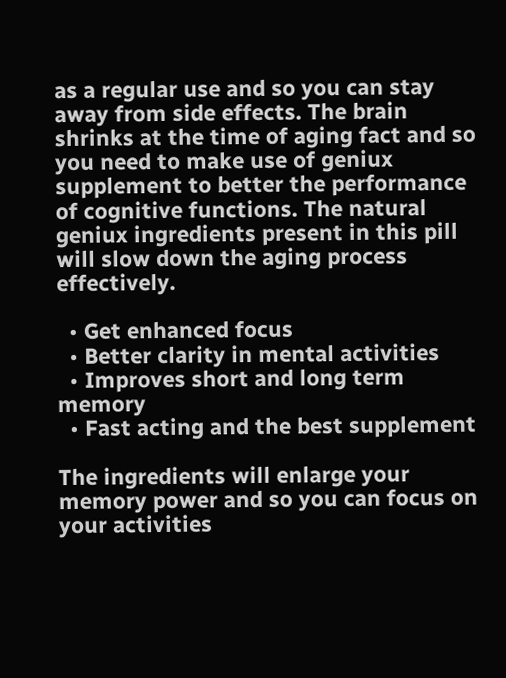as a regular use and so you can stay away from side effects. The brain shrinks at the time of aging fact and so you need to make use of geniux supplement to better the performance of cognitive functions. The natural geniux ingredients present in this pill will slow down the aging process effectively.

  • Get enhanced focus
  • Better clarity in mental activities
  • Improves short and long term memory
  • Fast acting and the best supplement

The ingredients will enlarge your memory power and so you can focus on your activities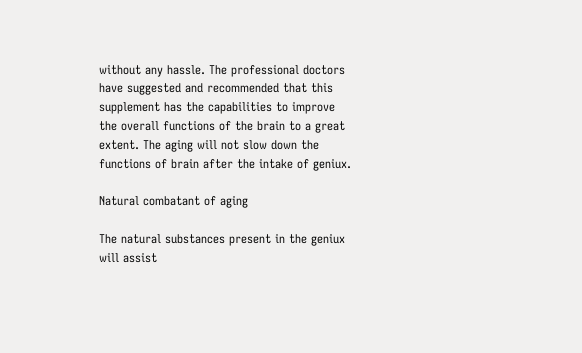without any hassle. The professional doctors have suggested and recommended that this supplement has the capabilities to improve the overall functions of the brain to a great extent. The aging will not slow down the functions of brain after the intake of geniux.

Natural combatant of aging

The natural substances present in the geniux will assist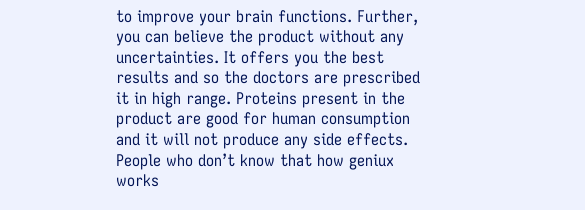to improve your brain functions. Further, you can believe the product without any uncertainties. It offers you the best results and so the doctors are prescribed it in high range. Proteins present in the product are good for human consumption and it will not produce any side effects. People who don’t know that how geniux works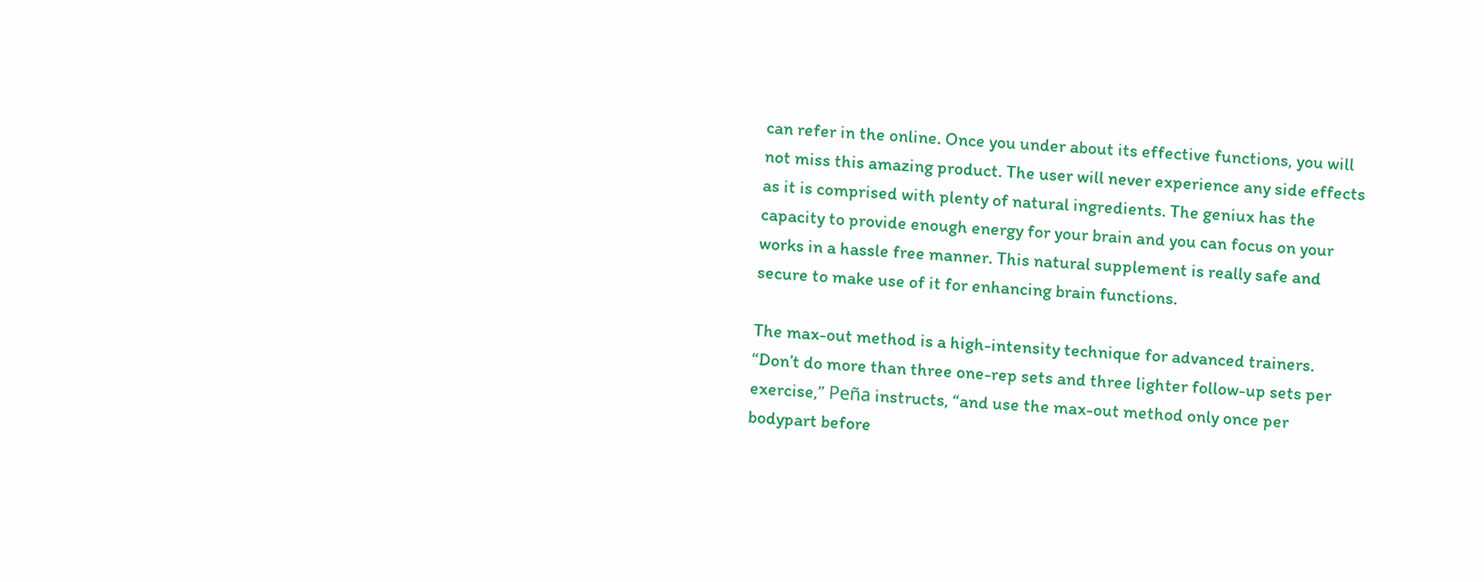can refer in the online. Once you under about its effective functions, you will not miss this amazing product. The user will never experience any side effects as it is comprised with plenty of natural ingredients. The geniux has the capacity to provide enough energy for your brain and you can focus on your works in a hassle free manner. This natural supplement is really safe and secure to make use of it for enhancing brain functions.

The max-out method is a high-intensity technique for advanced trainers. “Don’t do more than three one-rep sets and three lighter follow-up sets per exercise,” Peña instructs, “and use the max-out method only once per bodypart before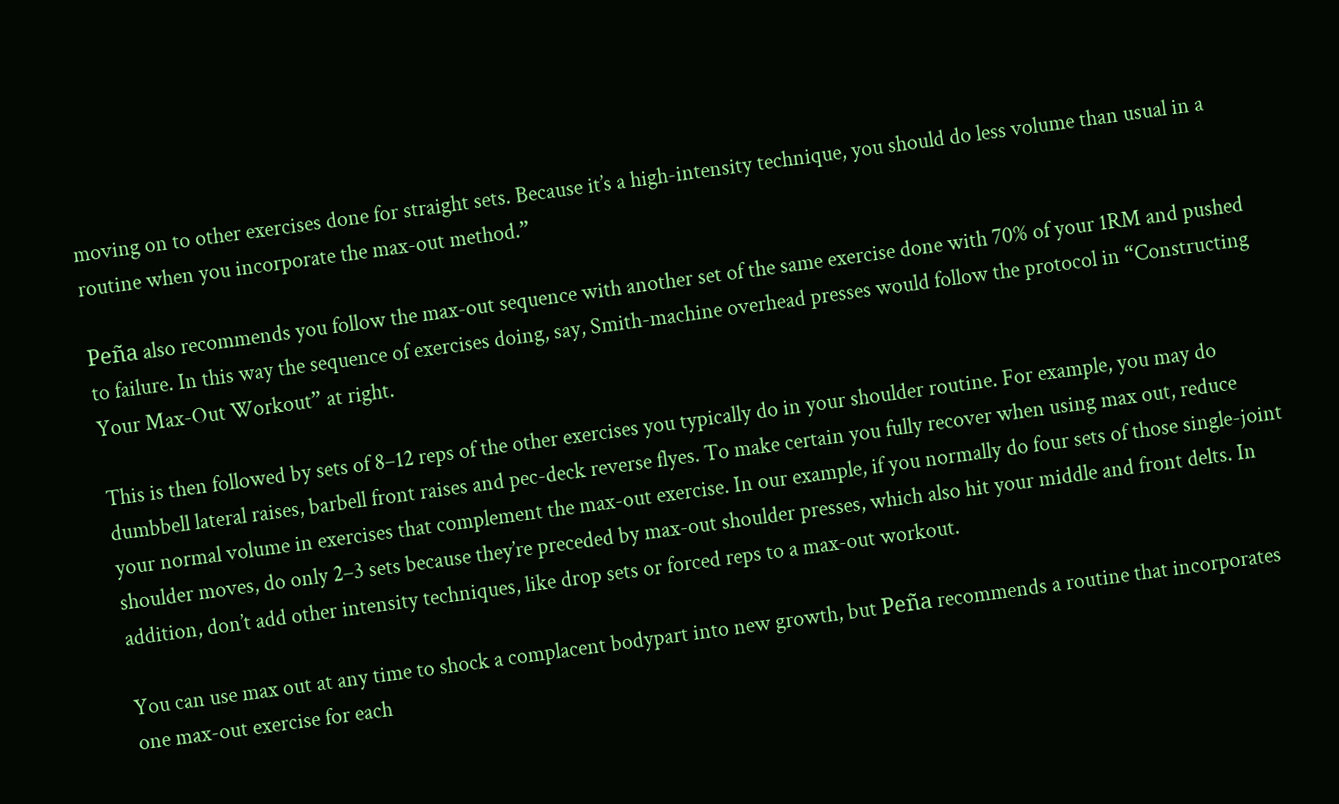moving on to other exercises done for straight sets. Because it’s a high-intensity technique, you should do less volume than usual in a routine when you incorporate the max-out method.”

Peña also recommends you follow the max-out sequence with another set of the same exercise done with 70% of your 1RM and pushed to failure. In this way the sequence of exercises doing, say, Smith-machine overhead presses would follow the protocol in “Constructing Your Max-Out Workout” at right.

This is then followed by sets of 8–12 reps of the other exercises you typically do in your shoulder routine. For example, you may do dumbbell lateral raises, barbell front raises and pec-deck reverse flyes. To make certain you fully recover when using max out, reduce your normal volume in exercises that complement the max-out exercise. In our example, if you normally do four sets of those single-joint shoulder moves, do only 2–3 sets because they’re preceded by max-out shoulder presses, which also hit your middle and front delts. In addition, don’t add other intensity techniques, like drop sets or forced reps to a max-out workout.

You can use max out at any time to shock a complacent bodypart into new growth, but Peña recommends a routine that incorporates one max-out exercise for each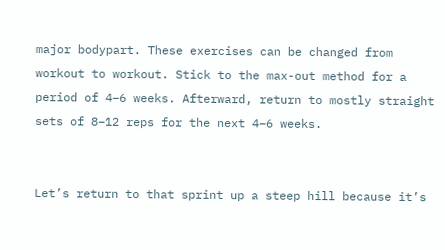major bodypart. These exercises can be changed from workout to workout. Stick to the max-out method for a period of 4–6 weeks. Afterward, return to mostly straight sets of 8–12 reps for the next 4–6 weeks.


Let’s return to that sprint up a steep hill because it’s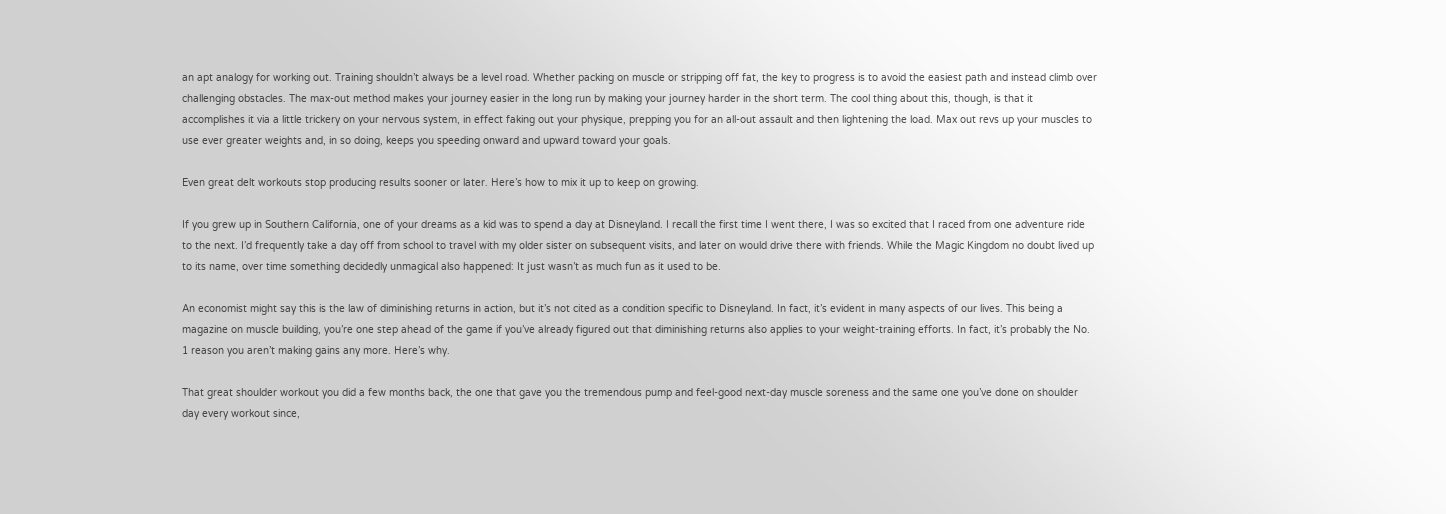an apt analogy for working out. Training shouldn’t always be a level road. Whether packing on muscle or stripping off fat, the key to progress is to avoid the easiest path and instead climb over challenging obstacles. The max-out method makes your journey easier in the long run by making your journey harder in the short term. The cool thing about this, though, is that it accomplishes it via a little trickery on your nervous system, in effect faking out your physique, prepping you for an all-out assault and then lightening the load. Max out revs up your muscles to use ever greater weights and, in so doing, keeps you speeding onward and upward toward your goals.

Even great delt workouts stop producing results sooner or later. Here’s how to mix it up to keep on growing.

If you grew up in Southern California, one of your dreams as a kid was to spend a day at Disneyland. I recall the first time I went there, I was so excited that I raced from one adventure ride to the next. I’d frequently take a day off from school to travel with my older sister on subsequent visits, and later on would drive there with friends. While the Magic Kingdom no doubt lived up to its name, over time something decidedly unmagical also happened: It just wasn’t as much fun as it used to be.

An economist might say this is the law of diminishing returns in action, but it’s not cited as a condition specific to Disneyland. In fact, it’s evident in many aspects of our lives. This being a magazine on muscle building, you’re one step ahead of the game if you’ve already figured out that diminishing returns also applies to your weight-training efforts. In fact, it’s probably the No. 1 reason you aren’t making gains any more. Here’s why.

That great shoulder workout you did a few months back, the one that gave you the tremendous pump and feel-good next-day muscle soreness and the same one you’ve done on shoulder day every workout since,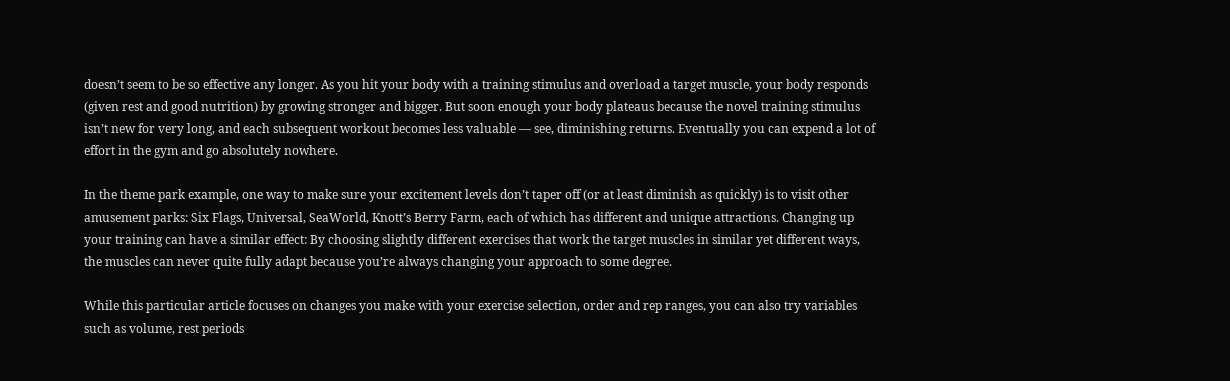doesn’t seem to be so effective any longer. As you hit your body with a training stimulus and overload a target muscle, your body responds (given rest and good nutrition) by growing stronger and bigger. But soon enough your body plateaus because the novel training stimulus isn’t new for very long, and each subsequent workout becomes less valuable — see, diminishing returns. Eventually you can expend a lot of effort in the gym and go absolutely nowhere.

In the theme park example, one way to make sure your excitement levels don’t taper off (or at least diminish as quickly) is to visit other amusement parks: Six Flags, Universal, SeaWorld, Knott’s Berry Farm, each of which has different and unique attractions. Changing up your training can have a similar effect: By choosing slightly different exercises that work the target muscles in similar yet different ways, the muscles can never quite fully adapt because you’re always changing your approach to some degree.

While this particular article focuses on changes you make with your exercise selection, order and rep ranges, you can also try variables such as volume, rest periods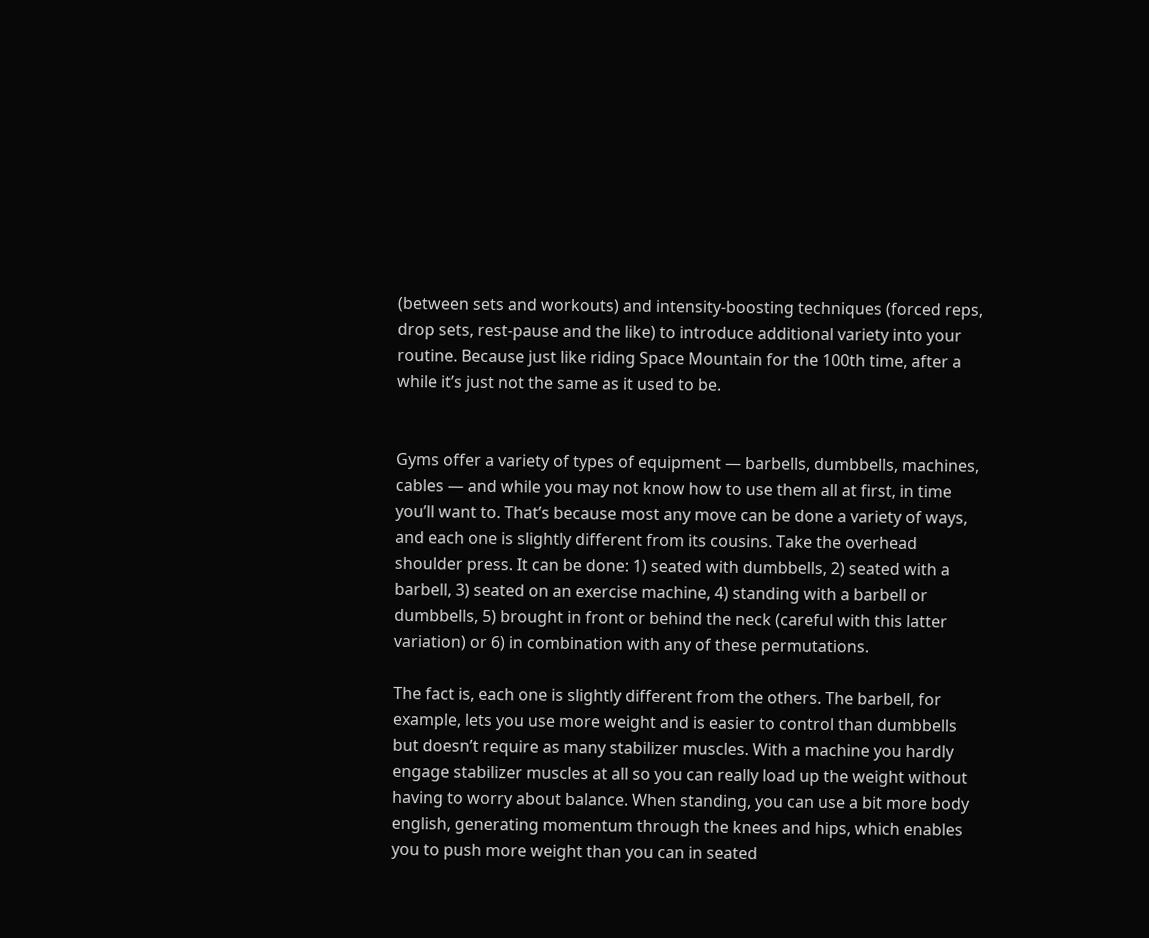(between sets and workouts) and intensity-boosting techniques (forced reps, drop sets, rest-pause and the like) to introduce additional variety into your routine. Because just like riding Space Mountain for the 100th time, after a while it’s just not the same as it used to be.


Gyms offer a variety of types of equipment — barbells, dumbbells, machines, cables — and while you may not know how to use them all at first, in time you’ll want to. That’s because most any move can be done a variety of ways, and each one is slightly different from its cousins. Take the overhead shoulder press. It can be done: 1) seated with dumbbells, 2) seated with a barbell, 3) seated on an exercise machine, 4) standing with a barbell or dumbbells, 5) brought in front or behind the neck (careful with this latter variation) or 6) in combination with any of these permutations.

The fact is, each one is slightly different from the others. The barbell, for example, lets you use more weight and is easier to control than dumbbells but doesn’t require as many stabilizer muscles. With a machine you hardly engage stabilizer muscles at all so you can really load up the weight without having to worry about balance. When standing, you can use a bit more body english, generating momentum through the knees and hips, which enables you to push more weight than you can in seated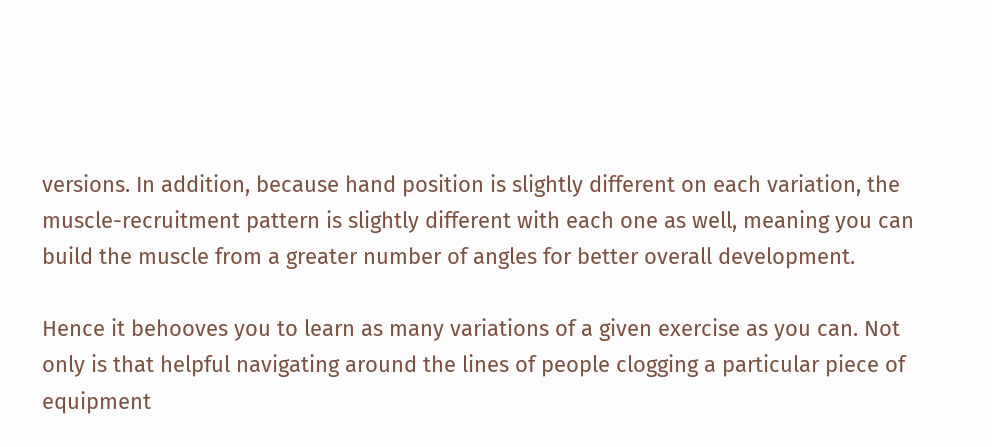versions. In addition, because hand position is slightly different on each variation, the muscle-recruitment pattern is slightly different with each one as well, meaning you can build the muscle from a greater number of angles for better overall development.

Hence it behooves you to learn as many variations of a given exercise as you can. Not only is that helpful navigating around the lines of people clogging a particular piece of equipment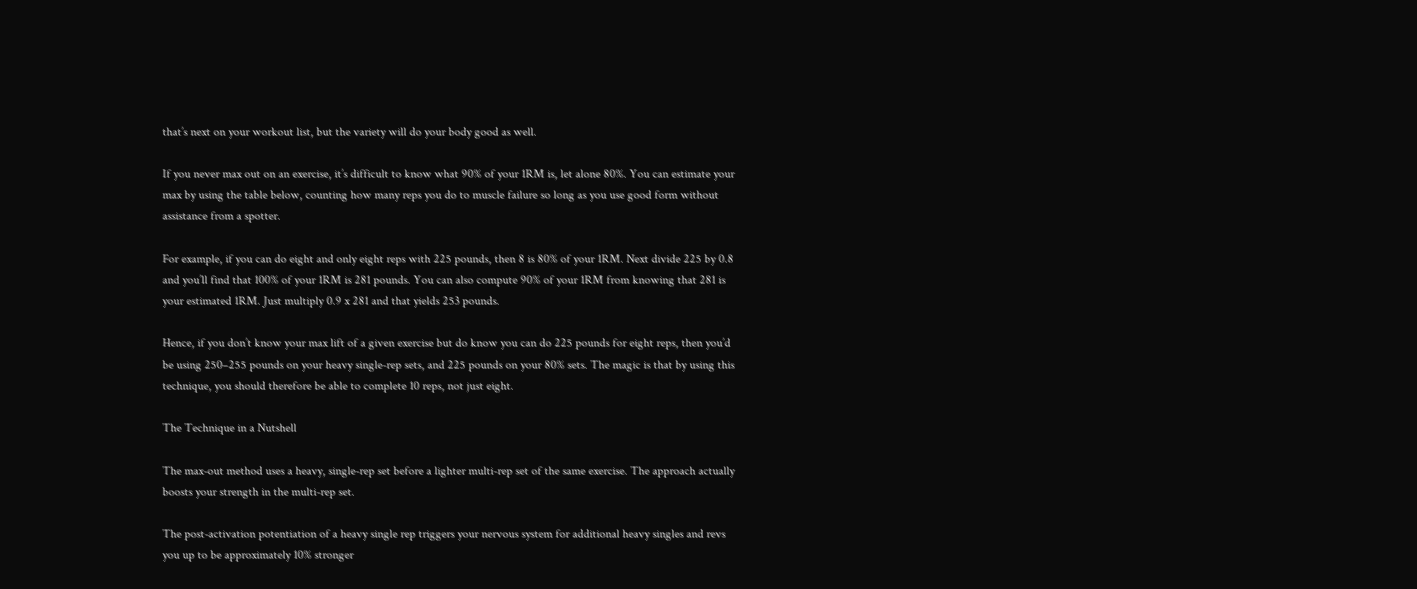that’s next on your workout list, but the variety will do your body good as well.

If you never max out on an exercise, it’s difficult to know what 90% of your 1RM is, let alone 80%. You can estimate your max by using the table below, counting how many reps you do to muscle failure so long as you use good form without assistance from a spotter.

For example, if you can do eight and only eight reps with 225 pounds, then 8 is 80% of your 1RM. Next divide 225 by 0.8 and you’ll find that 100% of your 1RM is 281 pounds. You can also compute 90% of your 1RM from knowing that 281 is your estimated 1RM. Just multiply 0.9 x 281 and that yields 253 pounds.

Hence, if you don’t know your max lift of a given exercise but do know you can do 225 pounds for eight reps, then you’d be using 250–255 pounds on your heavy single-rep sets, and 225 pounds on your 80% sets. The magic is that by using this technique, you should therefore be able to complete 10 reps, not just eight.

The Technique in a Nutshell

The max-out method uses a heavy, single-rep set before a lighter multi-rep set of the same exercise. The approach actually boosts your strength in the multi-rep set.

The post-activation potentiation of a heavy single rep triggers your nervous system for additional heavy singles and revs you up to be approximately 10% stronger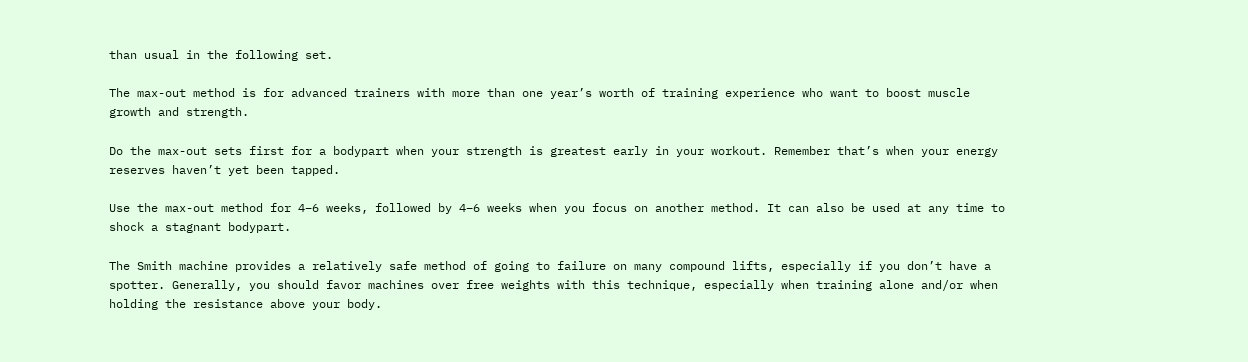than usual in the following set.

The max-out method is for advanced trainers with more than one year’s worth of training experience who want to boost muscle growth and strength.

Do the max-out sets first for a bodypart when your strength is greatest early in your workout. Remember that’s when your energy reserves haven’t yet been tapped.

Use the max-out method for 4–6 weeks, followed by 4–6 weeks when you focus on another method. It can also be used at any time to shock a stagnant bodypart.

The Smith machine provides a relatively safe method of going to failure on many compound lifts, especially if you don’t have a spotter. Generally, you should favor machines over free weights with this technique, especially when training alone and/or when holding the resistance above your body.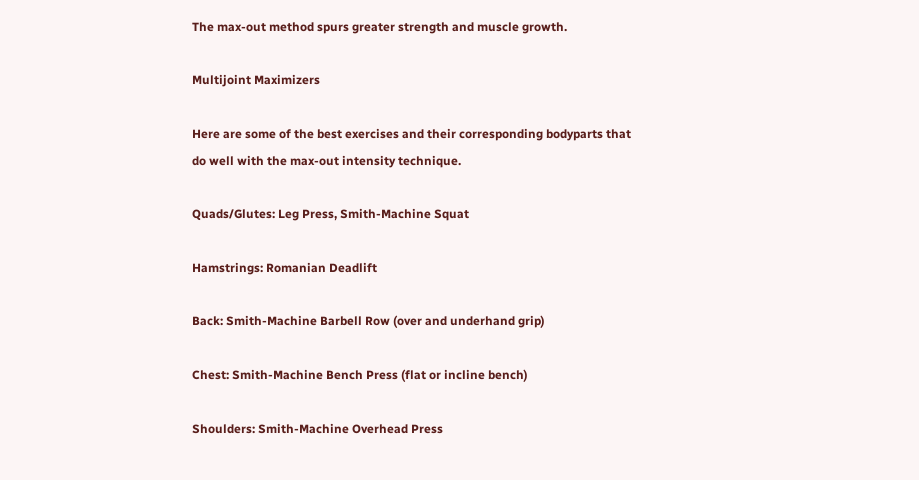The max-out method spurs greater strength and muscle growth.

Multijoint Maximizers

Here are some of the best exercises and their corresponding bodyparts that do well with the max-out intensity technique.

Quads/Glutes: Leg Press, Smith-Machine Squat

Hamstrings: Romanian Deadlift

Back: Smith-Machine Barbell Row (over and underhand grip)

Chest: Smith-Machine Bench Press (flat or incline bench)

Shoulders: Smith-Machine Overhead Press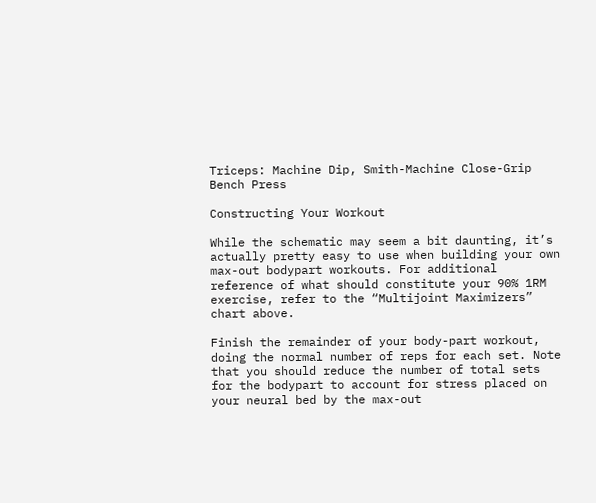Triceps: Machine Dip, Smith-Machine Close-Grip Bench Press

Constructing Your Workout

While the schematic may seem a bit daunting, it’s actually pretty easy to use when building your own max-out bodypart workouts. For additional reference of what should constitute your 90% 1RM exercise, refer to the “Multijoint Maximizers” chart above.

Finish the remainder of your body-part workout, doing the normal number of reps for each set. Note that you should reduce the number of total sets for the bodypart to account for stress placed on your neural bed by the max-out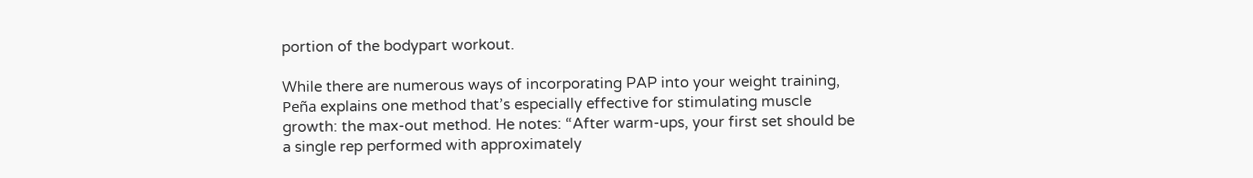portion of the bodypart workout.

While there are numerous ways of incorporating PAP into your weight training, Peña explains one method that’s especially effective for stimulating muscle growth: the max-out method. He notes: “After warm-ups, your first set should be a single rep performed with approximately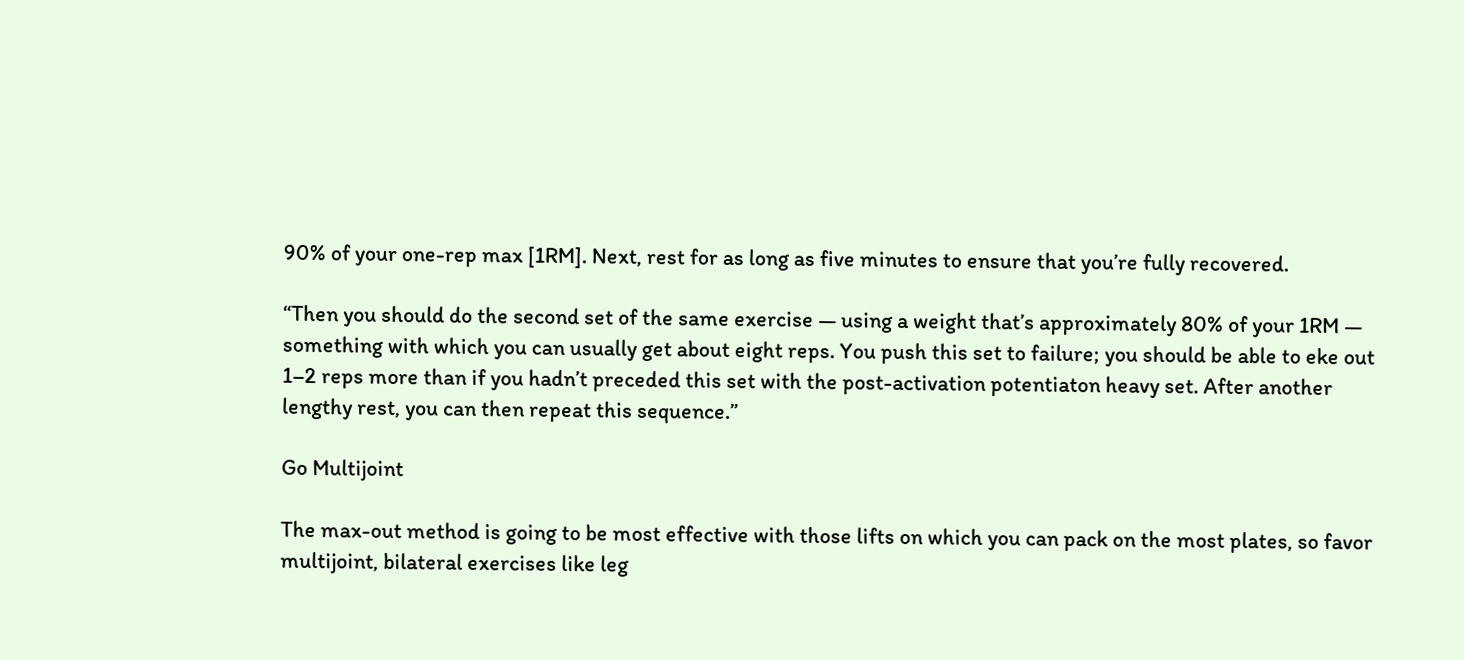90% of your one-rep max [1RM]. Next, rest for as long as five minutes to ensure that you’re fully recovered.

“Then you should do the second set of the same exercise — using a weight that’s approximately 80% of your 1RM — something with which you can usually get about eight reps. You push this set to failure; you should be able to eke out 1–2 reps more than if you hadn’t preceded this set with the post-activation potentiaton heavy set. After another lengthy rest, you can then repeat this sequence.”

Go Multijoint

The max-out method is going to be most effective with those lifts on which you can pack on the most plates, so favor multijoint, bilateral exercises like leg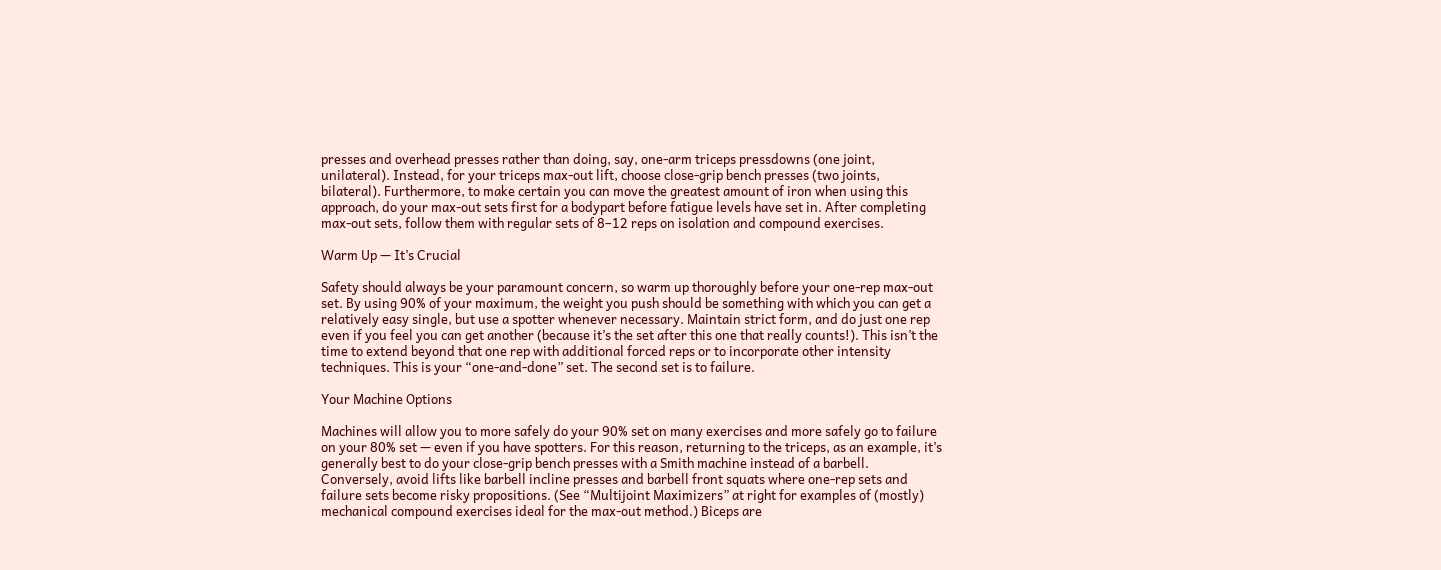presses and overhead presses rather than doing, say, one-arm triceps pressdowns (one joint, unilateral). Instead, for your triceps max-out lift, choose close-grip bench presses (two joints, bilateral). Furthermore, to make certain you can move the greatest amount of iron when using this approach, do your max-out sets first for a bodypart before fatigue levels have set in. After completing max-out sets, follow them with regular sets of 8–12 reps on isolation and compound exercises.

Warm Up — It’s Crucial

Safety should always be your paramount concern, so warm up thoroughly before your one-rep max-out set. By using 90% of your maximum, the weight you push should be something with which you can get a relatively easy single, but use a spotter whenever necessary. Maintain strict form, and do just one rep even if you feel you can get another (because it’s the set after this one that really counts!). This isn’t the time to extend beyond that one rep with additional forced reps or to incorporate other intensity techniques. This is your “one-and-done” set. The second set is to failure.

Your Machine Options

Machines will allow you to more safely do your 90% set on many exercises and more safely go to failure on your 80% set — even if you have spotters. For this reason, returning to the triceps, as an example, it’s generally best to do your close-grip bench presses with a Smith machine instead of a barbell. Conversely, avoid lifts like barbell incline presses and barbell front squats where one-rep sets and failure sets become risky propositions. (See “Multijoint Maximizers” at right for examples of (mostly) mechanical compound exercises ideal for the max-out method.) Biceps are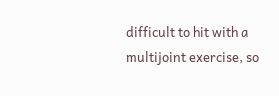difficult to hit with a multijoint exercise, so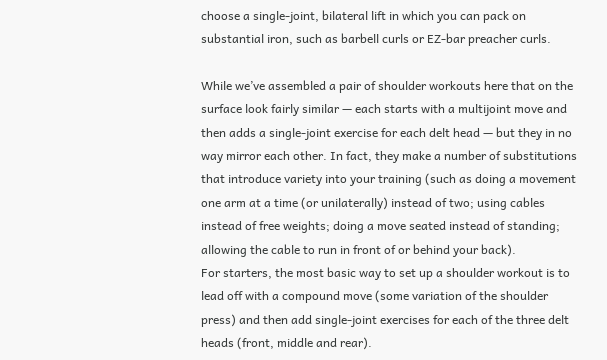choose a single-joint, bilateral lift in which you can pack on substantial iron, such as barbell curls or EZ-bar preacher curls.

While we’ve assembled a pair of shoulder workouts here that on the surface look fairly similar — each starts with a multijoint move and then adds a single-joint exercise for each delt head — but they in no way mirror each other. In fact, they make a number of substitutions that introduce variety into your training (such as doing a movement one arm at a time (or unilaterally) instead of two; using cables instead of free weights; doing a move seated instead of standing; allowing the cable to run in front of or behind your back).
For starters, the most basic way to set up a shoulder workout is to lead off with a compound move (some variation of the shoulder press) and then add single-joint exercises for each of the three delt heads (front, middle and rear).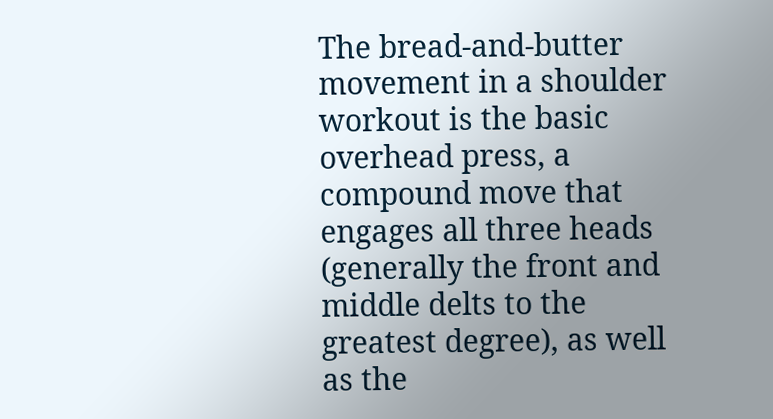The bread-and-butter movement in a shoulder workout is the basic overhead press, a compound move that engages all three heads (generally the front and middle delts to the greatest degree), as well as the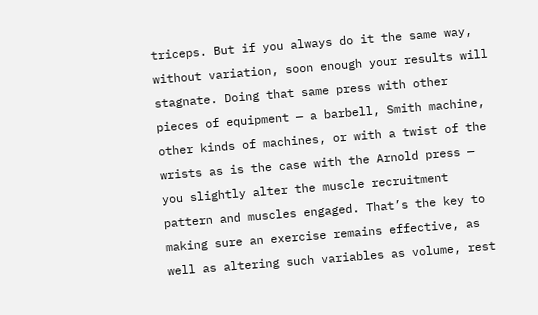triceps. But if you always do it the same way, without variation, soon enough your results will stagnate. Doing that same press with other pieces of equipment — a barbell, Smith machine, other kinds of machines, or with a twist of the wrists as is the case with the Arnold press — you slightly alter the muscle recruitment pattern and muscles engaged. That’s the key to making sure an exercise remains effective, as well as altering such variables as volume, rest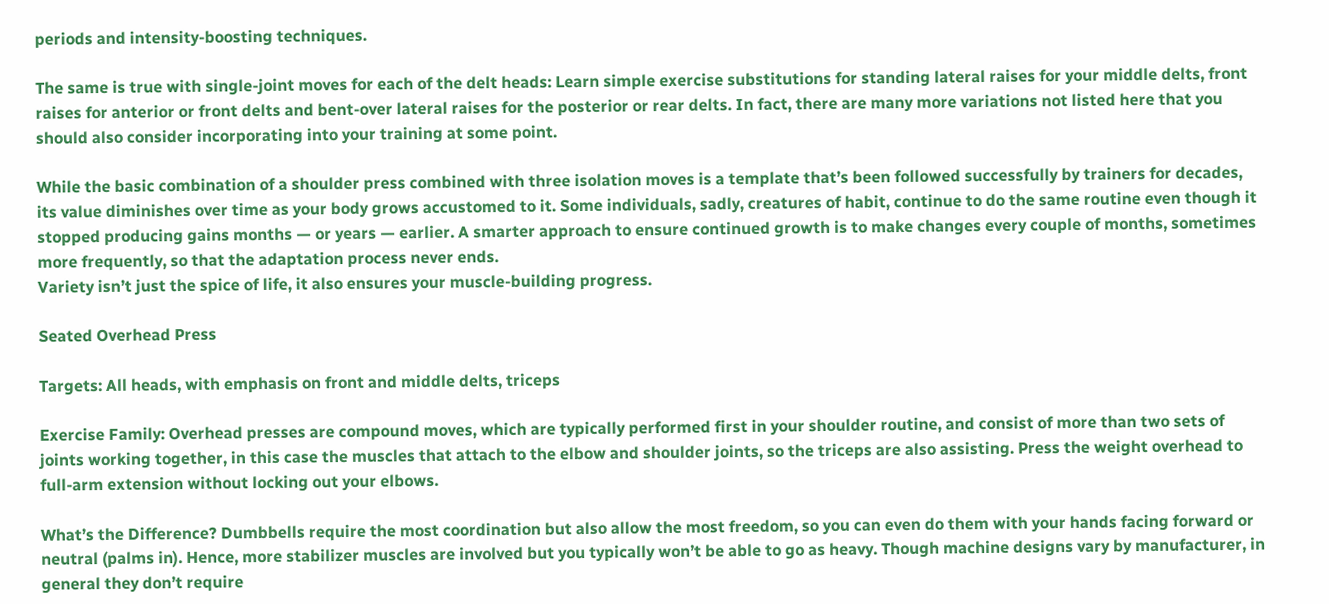periods and intensity-boosting techniques.

The same is true with single-joint moves for each of the delt heads: Learn simple exercise substitutions for standing lateral raises for your middle delts, front raises for anterior or front delts and bent-over lateral raises for the posterior or rear delts. In fact, there are many more variations not listed here that you should also consider incorporating into your training at some point.

While the basic combination of a shoulder press combined with three isolation moves is a template that’s been followed successfully by trainers for decades, its value diminishes over time as your body grows accustomed to it. Some individuals, sadly, creatures of habit, continue to do the same routine even though it stopped producing gains months — or years — earlier. A smarter approach to ensure continued growth is to make changes every couple of months, sometimes more frequently, so that the adaptation process never ends.
Variety isn’t just the spice of life, it also ensures your muscle-building progress.

Seated Overhead Press

Targets: All heads, with emphasis on front and middle delts, triceps

Exercise Family: Overhead presses are compound moves, which are typically performed first in your shoulder routine, and consist of more than two sets of joints working together, in this case the muscles that attach to the elbow and shoulder joints, so the triceps are also assisting. Press the weight overhead to full-arm extension without locking out your elbows.

What’s the Difference? Dumbbells require the most coordination but also allow the most freedom, so you can even do them with your hands facing forward or neutral (palms in). Hence, more stabilizer muscles are involved but you typically won’t be able to go as heavy. Though machine designs vary by manufacturer, in general they don’t require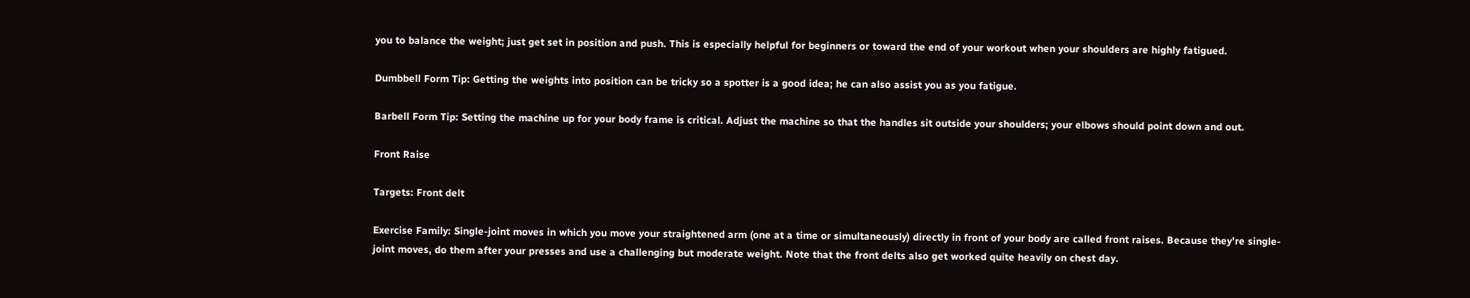you to balance the weight; just get set in position and push. This is especially helpful for beginners or toward the end of your workout when your shoulders are highly fatigued.

Dumbbell Form Tip: Getting the weights into position can be tricky so a spotter is a good idea; he can also assist you as you fatigue.

Barbell Form Tip: Setting the machine up for your body frame is critical. Adjust the machine so that the handles sit outside your shoulders; your elbows should point down and out.

Front Raise

Targets: Front delt

Exercise Family: Single-joint moves in which you move your straightened arm (one at a time or simultaneously) directly in front of your body are called front raises. Because they’re single-joint moves, do them after your presses and use a challenging but moderate weight. Note that the front delts also get worked quite heavily on chest day.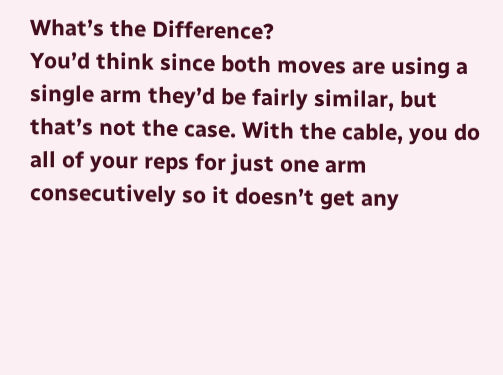What’s the Difference?
You’d think since both moves are using a single arm they’d be fairly similar, but that’s not the case. With the cable, you do all of your reps for just one arm consecutively so it doesn’t get any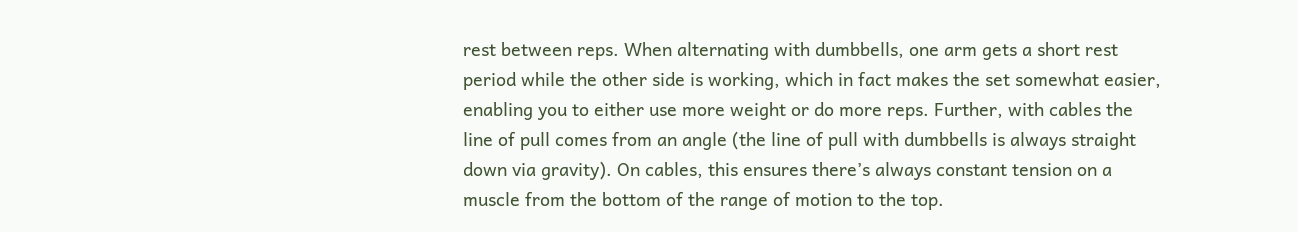rest between reps. When alternating with dumbbells, one arm gets a short rest period while the other side is working, which in fact makes the set somewhat easier, enabling you to either use more weight or do more reps. Further, with cables the line of pull comes from an angle (the line of pull with dumbbells is always straight down via gravity). On cables, this ensures there’s always constant tension on a muscle from the bottom of the range of motion to the top.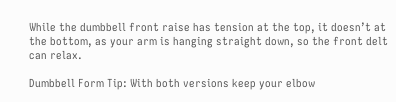While the dumbbell front raise has tension at the top, it doesn’t at the bottom, as your arm is hanging straight down, so the front delt can relax.

Dumbbell Form Tip: With both versions keep your elbow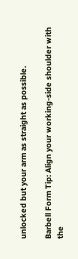unlocked but your arm as straight as possible.

Barbell Form Tip: Align your working-side shoulder with the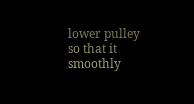lower pulley so that it smoothly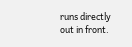runs directly out in front.